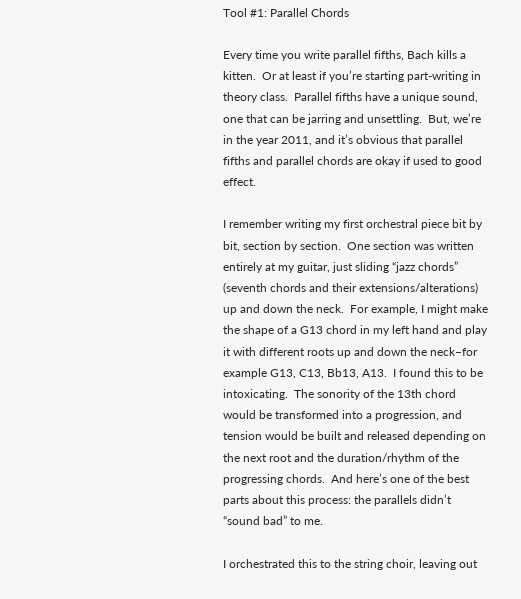Tool #1: Parallel Chords

Every time you write parallel fifths, Bach kills a kitten.  Or at least if you’re starting part-writing in theory class.  Parallel fifths have a unique sound, one that can be jarring and unsettling.  But, we’re in the year 2011, and it’s obvious that parallel fifths and parallel chords are okay if used to good effect.

I remember writing my first orchestral piece bit by bit, section by section.  One section was written entirely at my guitar, just sliding “jazz chords” (seventh chords and their extensions/alterations) up and down the neck.  For example, I might make the shape of a G13 chord in my left hand and play it with different roots up and down the neck–for example G13, C13, Bb13, A13.  I found this to be intoxicating.  The sonority of the 13th chord would be transformed into a progression, and tension would be built and released depending on the next root and the duration/rhythm of the progressing chords.  And here’s one of the best parts about this process: the parallels didn’t “sound bad” to me.

I orchestrated this to the string choir, leaving out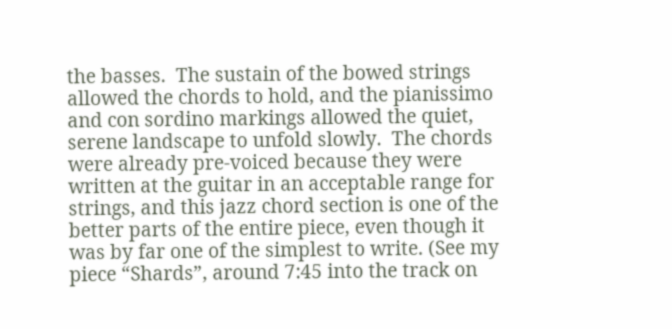the basses.  The sustain of the bowed strings allowed the chords to hold, and the pianissimo and con sordino markings allowed the quiet, serene landscape to unfold slowly.  The chords were already pre-voiced because they were written at the guitar in an acceptable range for strings, and this jazz chord section is one of the better parts of the entire piece, even though it was by far one of the simplest to write. (See my piece “Shards”, around 7:45 into the track on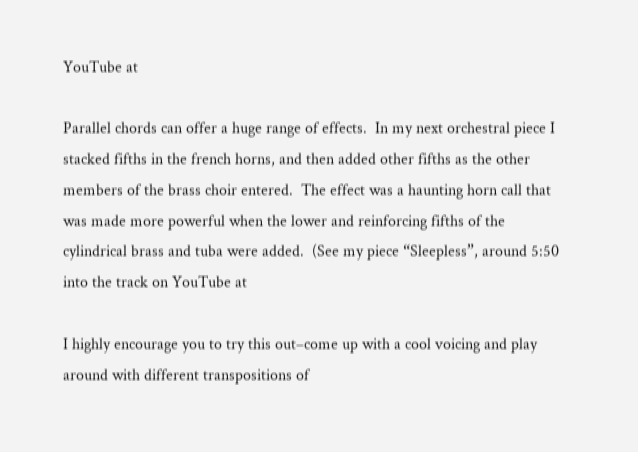YouTube at

Parallel chords can offer a huge range of effects.  In my next orchestral piece I stacked fifths in the french horns, and then added other fifths as the other members of the brass choir entered.  The effect was a haunting horn call that was made more powerful when the lower and reinforcing fifths of the cylindrical brass and tuba were added.  (See my piece “Sleepless”, around 5:50 into the track on YouTube at

I highly encourage you to try this out–come up with a cool voicing and play around with different transpositions of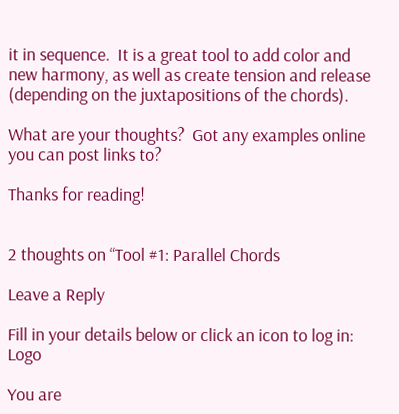it in sequence.  It is a great tool to add color and new harmony, as well as create tension and release (depending on the juxtapositions of the chords).

What are your thoughts?  Got any examples online you can post links to?

Thanks for reading!


2 thoughts on “Tool #1: Parallel Chords

Leave a Reply

Fill in your details below or click an icon to log in: Logo

You are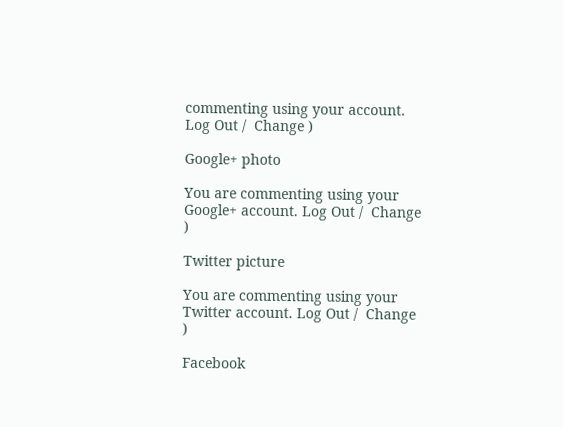commenting using your account. Log Out /  Change )

Google+ photo

You are commenting using your Google+ account. Log Out /  Change )

Twitter picture

You are commenting using your Twitter account. Log Out /  Change )

Facebook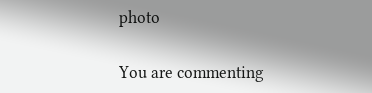photo

You are commenting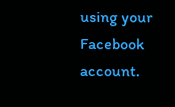using your Facebook account.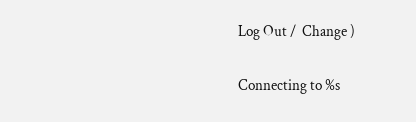Log Out /  Change )

Connecting to %s